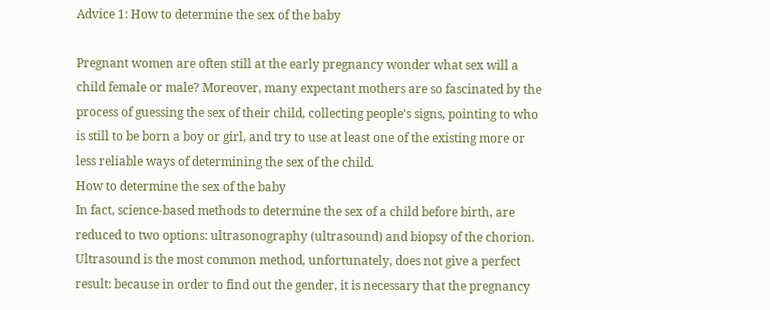Advice 1: How to determine the sex of the baby

Pregnant women are often still at the early pregnancy wonder what sex will a child female or male? Moreover, many expectant mothers are so fascinated by the process of guessing the sex of their child, collecting people's signs, pointing to who is still to be born a boy or girl, and try to use at least one of the existing more or less reliable ways of determining the sex of the child.
How to determine the sex of the baby
In fact, science-based methods to determine the sex of a child before birth, are reduced to two options: ultrasonography (ultrasound) and biopsy of the chorion. Ultrasound is the most common method, unfortunately, does not give a perfect result: because in order to find out the gender, it is necessary that the pregnancy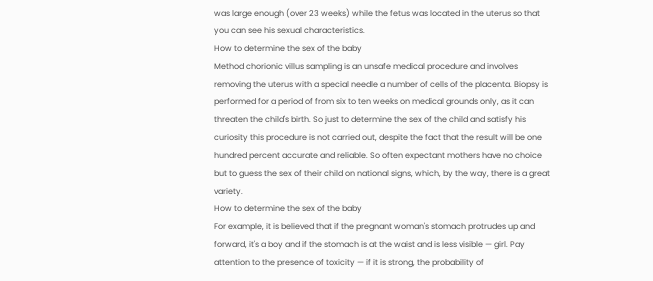was large enough (over 23 weeks) while the fetus was located in the uterus so that you can see his sexual characteristics.
How to determine the sex of the baby
Method chorionic villus sampling is an unsafe medical procedure and involves removing the uterus with a special needle a number of cells of the placenta. Biopsy is performed for a period of from six to ten weeks on medical grounds only, as it can threaten the child's birth. So just to determine the sex of the child and satisfy his curiosity this procedure is not carried out, despite the fact that the result will be one hundred percent accurate and reliable. So often expectant mothers have no choice but to guess the sex of their child on national signs, which, by the way, there is a great variety.
How to determine the sex of the baby
For example, it is believed that if the pregnant woman's stomach protrudes up and forward, it's a boy and if the stomach is at the waist and is less visible — girl. Pay attention to the presence of toxicity — if it is strong, the probability of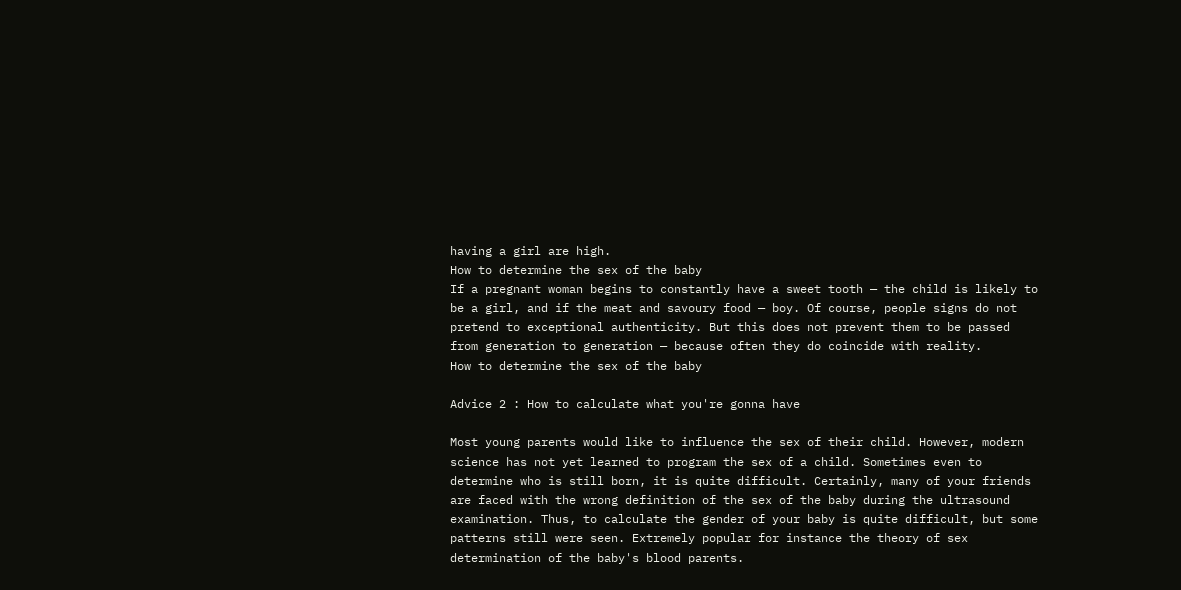having a girl are high.
How to determine the sex of the baby
If a pregnant woman begins to constantly have a sweet tooth — the child is likely to be a girl, and if the meat and savoury food — boy. Of course, people signs do not pretend to exceptional authenticity. But this does not prevent them to be passed from generation to generation — because often they do coincide with reality.
How to determine the sex of the baby

Advice 2 : How to calculate what you're gonna have

Most young parents would like to influence the sex of their child. However, modern science has not yet learned to program the sex of a child. Sometimes even to determine who is still born, it is quite difficult. Certainly, many of your friends are faced with the wrong definition of the sex of the baby during the ultrasound examination. Thus, to calculate the gender of your baby is quite difficult, but some patterns still were seen. Extremely popular for instance the theory of sex determination of the baby's blood parents.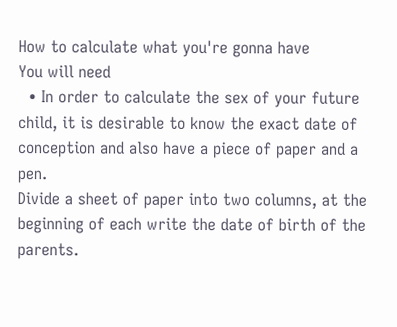How to calculate what you're gonna have
You will need
  • In order to calculate the sex of your future child, it is desirable to know the exact date of conception and also have a piece of paper and a pen.
Divide a sheet of paper into two columns, at the beginning of each write the date of birth of the parents.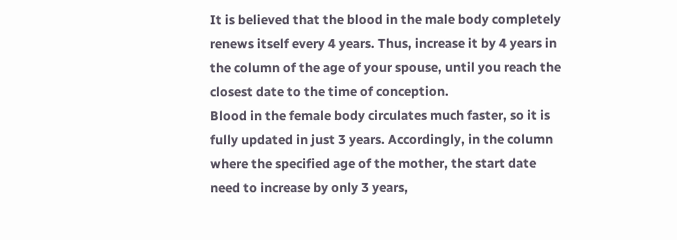It is believed that the blood in the male body completely renews itself every 4 years. Thus, increase it by 4 years in the column of the age of your spouse, until you reach the closest date to the time of conception.
Blood in the female body circulates much faster, so it is fully updated in just 3 years. Accordingly, in the column where the specified age of the mother, the start date need to increase by only 3 years,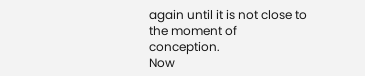again until it is not close to the moment of conception.
Now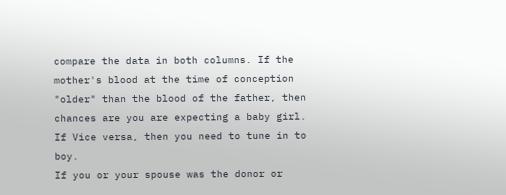compare the data in both columns. If the mother's blood at the time of conception "older" than the blood of the father, then chances are you are expecting a baby girl. If Vice versa, then you need to tune in to boy.
If you or your spouse was the donor or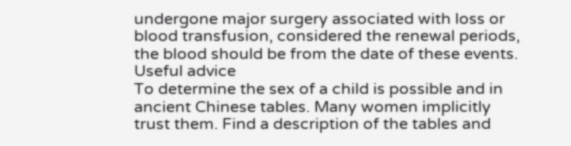undergone major surgery associated with loss or blood transfusion, considered the renewal periods, the blood should be from the date of these events.
Useful advice
To determine the sex of a child is possible and in ancient Chinese tables. Many women implicitly trust them. Find a description of the tables and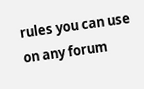rules you can use on any forum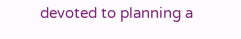devoted to planning a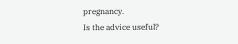pregnancy.
Is the advice useful?